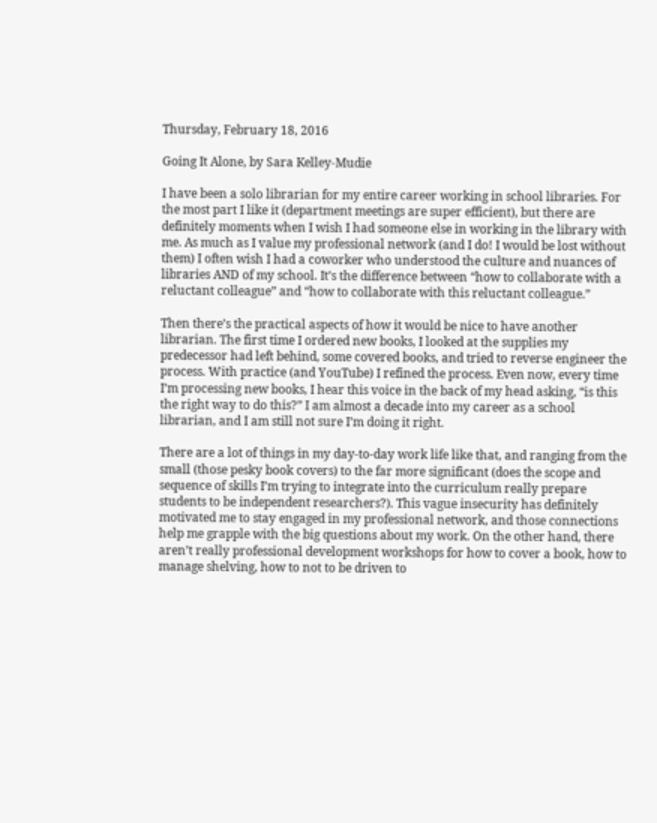Thursday, February 18, 2016

Going It Alone, by Sara Kelley-Mudie

I have been a solo librarian for my entire career working in school libraries. For the most part I like it (department meetings are super efficient), but there are definitely moments when I wish I had someone else in working in the library with me. As much as I value my professional network (and I do! I would be lost without them) I often wish I had a coworker who understood the culture and nuances of libraries AND of my school. It’s the difference between “how to collaborate with a reluctant colleague” and “how to collaborate with this reluctant colleague.”

Then there’s the practical aspects of how it would be nice to have another librarian. The first time I ordered new books, I looked at the supplies my predecessor had left behind, some covered books, and tried to reverse engineer the process. With practice (and YouTube) I refined the process. Even now, every time I’m processing new books, I hear this voice in the back of my head asking, “is this the right way to do this?” I am almost a decade into my career as a school librarian, and I am still not sure I’m doing it right.

There are a lot of things in my day-to-day work life like that, and ranging from the small (those pesky book covers) to the far more significant (does the scope and sequence of skills I’m trying to integrate into the curriculum really prepare students to be independent researchers?). This vague insecurity has definitely motivated me to stay engaged in my professional network, and those connections help me grapple with the big questions about my work. On the other hand, there aren’t really professional development workshops for how to cover a book, how to manage shelving, how to not to be driven to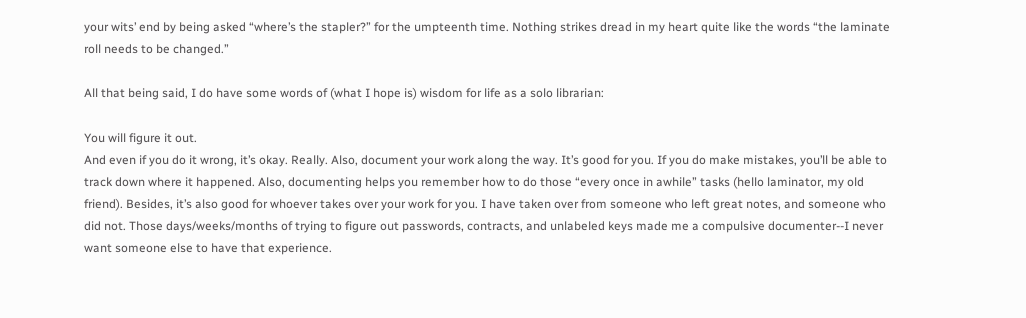your wits’ end by being asked “where’s the stapler?” for the umpteenth time. Nothing strikes dread in my heart quite like the words “the laminate roll needs to be changed.”

All that being said, I do have some words of (what I hope is) wisdom for life as a solo librarian:

You will figure it out.
And even if you do it wrong, it’s okay. Really. Also, document your work along the way. It’s good for you. If you do make mistakes, you’ll be able to track down where it happened. Also, documenting helps you remember how to do those “every once in awhile” tasks (hello laminator, my old friend). Besides, it’s also good for whoever takes over your work for you. I have taken over from someone who left great notes, and someone who did not. Those days/weeks/months of trying to figure out passwords, contracts, and unlabeled keys made me a compulsive documenter--I never want someone else to have that experience.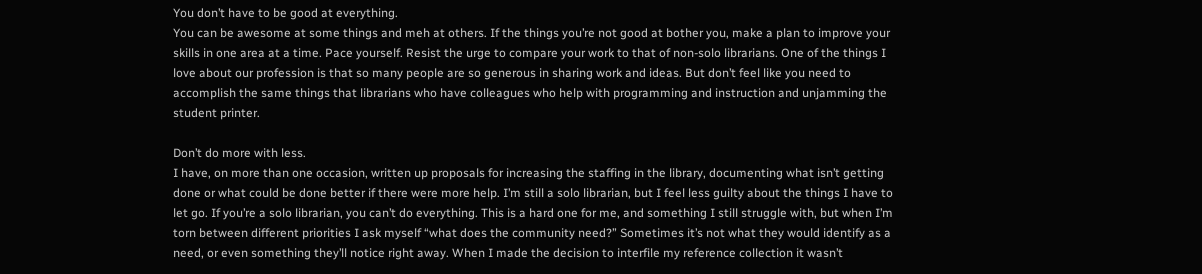You don’t have to be good at everything.
You can be awesome at some things and meh at others. If the things you’re not good at bother you, make a plan to improve your skills in one area at a time. Pace yourself. Resist the urge to compare your work to that of non-solo librarians. One of the things I love about our profession is that so many people are so generous in sharing work and ideas. But don’t feel like you need to accomplish the same things that librarians who have colleagues who help with programming and instruction and unjamming the student printer.

Don’t do more with less.
I have, on more than one occasion, written up proposals for increasing the staffing in the library, documenting what isn’t getting done or what could be done better if there were more help. I’m still a solo librarian, but I feel less guilty about the things I have to let go. If you’re a solo librarian, you can’t do everything. This is a hard one for me, and something I still struggle with, but when I’m torn between different priorities I ask myself “what does the community need?” Sometimes it’s not what they would identify as a need, or even something they’ll notice right away. When I made the decision to interfile my reference collection it wasn’t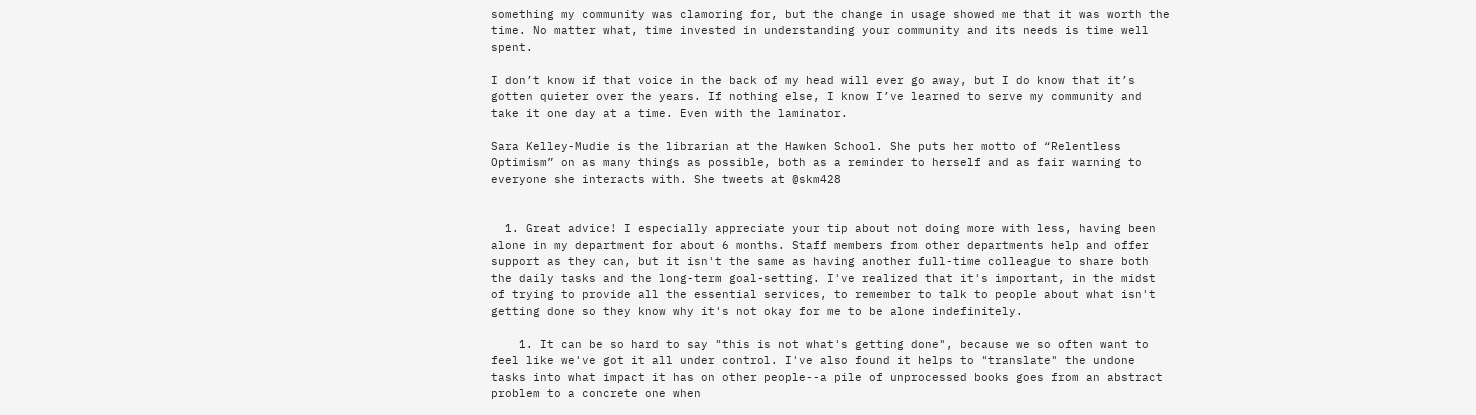something my community was clamoring for, but the change in usage showed me that it was worth the time. No matter what, time invested in understanding your community and its needs is time well spent.

I don’t know if that voice in the back of my head will ever go away, but I do know that it’s gotten quieter over the years. If nothing else, I know I’ve learned to serve my community and take it one day at a time. Even with the laminator.

Sara Kelley-Mudie is the librarian at the Hawken School. She puts her motto of “Relentless Optimism” on as many things as possible, both as a reminder to herself and as fair warning to everyone she interacts with. She tweets at @skm428


  1. Great advice! I especially appreciate your tip about not doing more with less, having been alone in my department for about 6 months. Staff members from other departments help and offer support as they can, but it isn't the same as having another full-time colleague to share both the daily tasks and the long-term goal-setting. I've realized that it's important, in the midst of trying to provide all the essential services, to remember to talk to people about what isn't getting done so they know why it's not okay for me to be alone indefinitely.

    1. It can be so hard to say "this is not what's getting done", because we so often want to feel like we've got it all under control. I've also found it helps to "translate" the undone tasks into what impact it has on other people--a pile of unprocessed books goes from an abstract problem to a concrete one when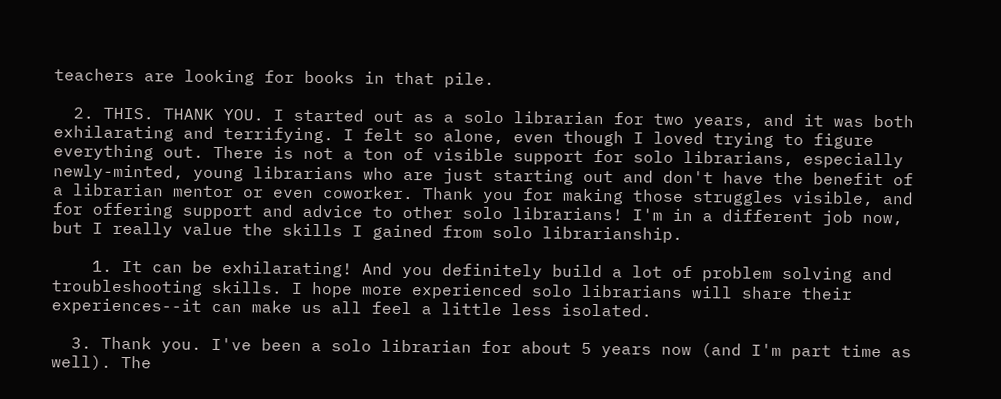teachers are looking for books in that pile.

  2. THIS. THANK YOU. I started out as a solo librarian for two years, and it was both exhilarating and terrifying. I felt so alone, even though I loved trying to figure everything out. There is not a ton of visible support for solo librarians, especially newly-minted, young librarians who are just starting out and don't have the benefit of a librarian mentor or even coworker. Thank you for making those struggles visible, and for offering support and advice to other solo librarians! I'm in a different job now, but I really value the skills I gained from solo librarianship.

    1. It can be exhilarating! And you definitely build a lot of problem solving and troubleshooting skills. I hope more experienced solo librarians will share their experiences--it can make us all feel a little less isolated.

  3. Thank you. I've been a solo librarian for about 5 years now (and I'm part time as well). The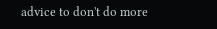advice to don't do more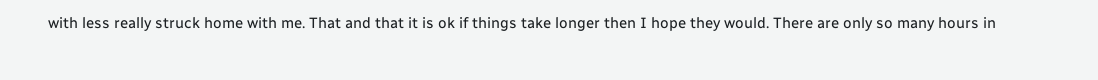with less really struck home with me. That and that it is ok if things take longer then I hope they would. There are only so many hours in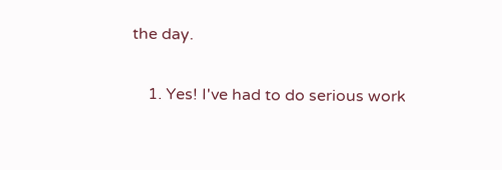the day.

    1. Yes! I've had to do serious work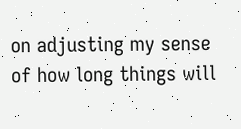on adjusting my sense of how long things will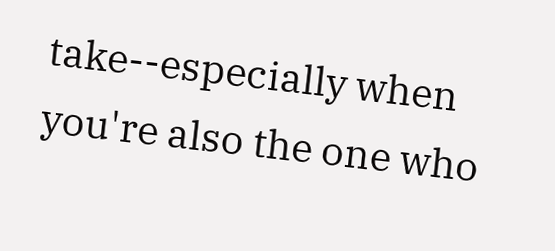take--especially when you're also the one who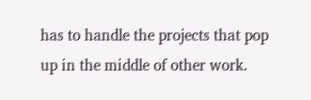has to handle the projects that pop up in the middle of other work.